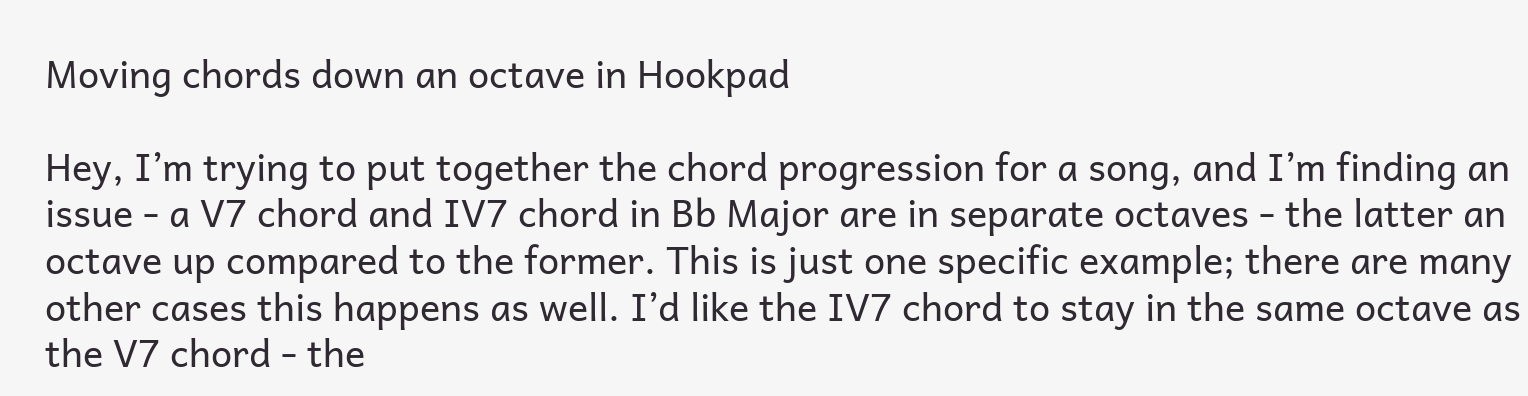Moving chords down an octave in Hookpad

Hey, I’m trying to put together the chord progression for a song, and I’m finding an issue - a V7 chord and IV7 chord in Bb Major are in separate octaves - the latter an octave up compared to the former. This is just one specific example; there are many other cases this happens as well. I’d like the IV7 chord to stay in the same octave as the V7 chord - the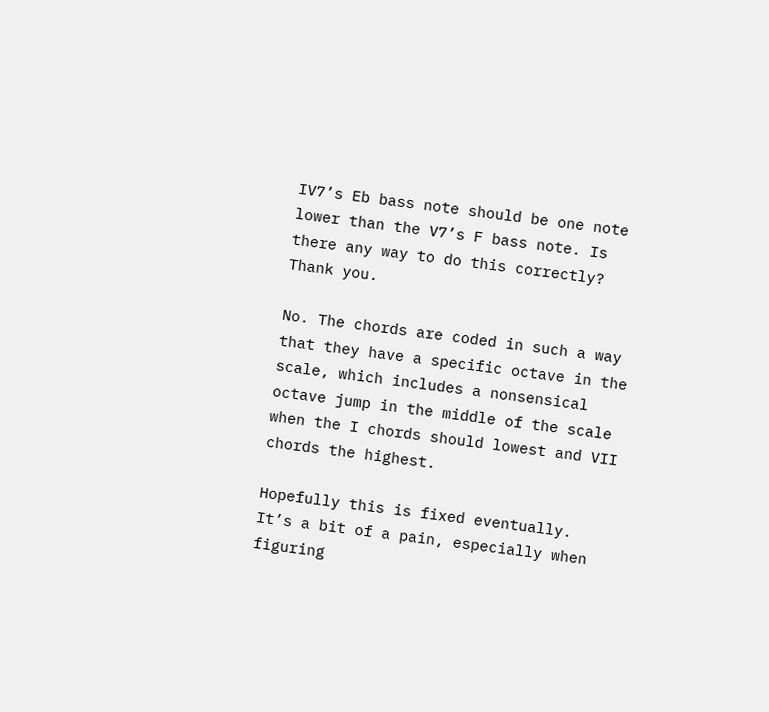IV7’s Eb bass note should be one note lower than the V7’s F bass note. Is there any way to do this correctly? Thank you.

No. The chords are coded in such a way that they have a specific octave in the scale, which includes a nonsensical octave jump in the middle of the scale when the I chords should lowest and VII chords the highest.

Hopefully this is fixed eventually. It’s a bit of a pain, especially when figuring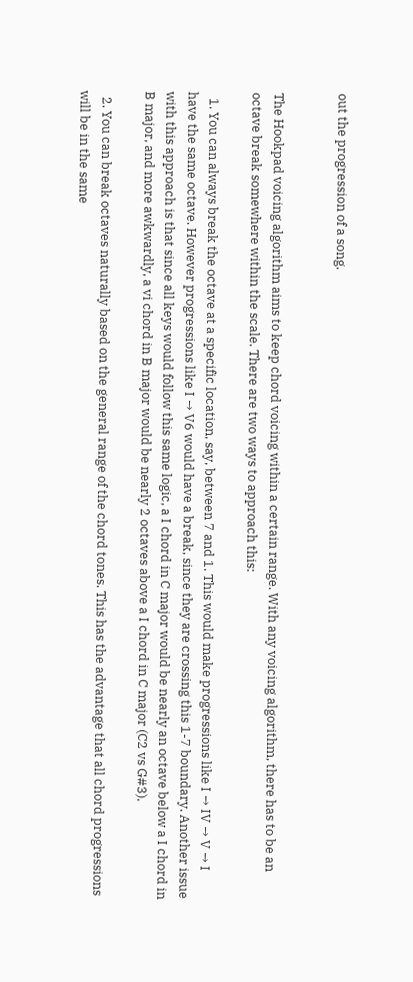out the progression of a song.


The Hookpad voicing algorithm aims to keep chord voicing within a certain range. With any voicing algorithm, there has to be an octave break somewhere within the scale. There are two ways to approach this:

  1. You can always break the octave at a specific location, say, between 7 and 1. This would make progressions like I → IV → V → I have the same octave. However progressions like I → V6 would have a break, since they are crossing this 1-7 boundary. Another issue with this approach is that since all keys would follow this same logic, a I chord in C major would be nearly an octave below a I chord in B major, and more awkwardly, a vi chord in B major would be nearly 2 octaves above a I chord in C major (C2 vs G#3).

  2. You can break octaves naturally based on the general range of the chord tones. This has the advantage that all chord progressions will be in the same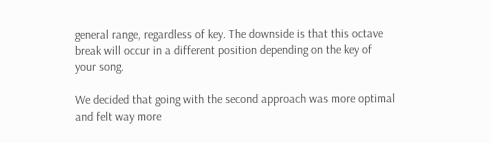general range, regardless of key. The downside is that this octave break will occur in a different position depending on the key of your song.

We decided that going with the second approach was more optimal and felt way more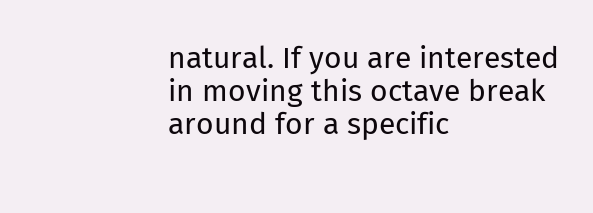natural. If you are interested in moving this octave break around for a specific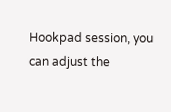Hookpad session, you can adjust the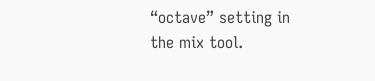“octave” setting in the mix tool.